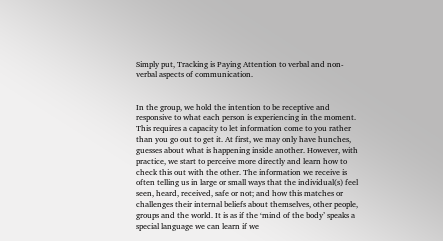Simply put, Tracking is Paying Attention to verbal and non- verbal aspects of communication.


In the group, we hold the intention to be receptive and responsive to what each person is experiencing in the moment. This requires a capacity to let information come to you rather than you go out to get it. At first, we may only have hunches, guesses about what is happening inside another. However, with practice, we start to perceive more directly and learn how to check this out with the other. The information we receive is often telling us in large or small ways that the individual(s) feel seen, heard, received, safe or not; and how this matches or challenges their internal beliefs about themselves, other people, groups and the world. It is as if the ‘mind of the body’ speaks a special language we can learn if we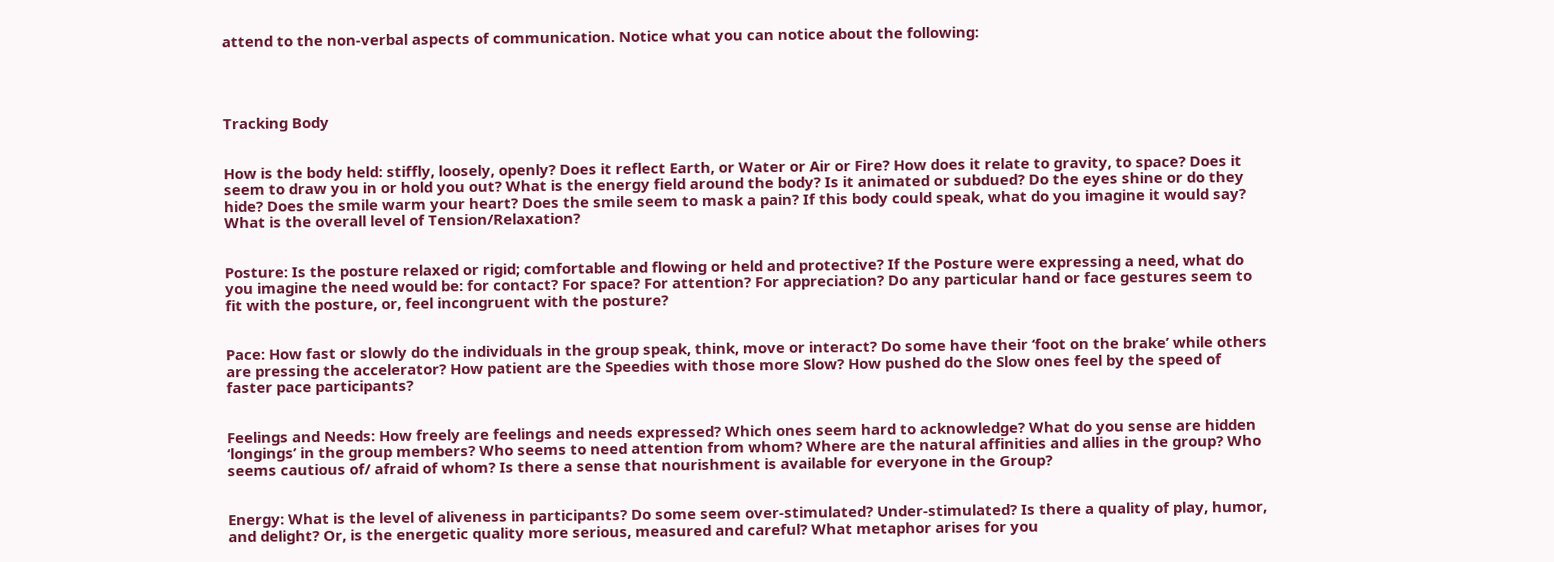attend to the non-verbal aspects of communication. Notice what you can notice about the following:




Tracking Body


How is the body held: stiffly, loosely, openly? Does it reflect Earth, or Water or Air or Fire? How does it relate to gravity, to space? Does it seem to draw you in or hold you out? What is the energy field around the body? Is it animated or subdued? Do the eyes shine or do they hide? Does the smile warm your heart? Does the smile seem to mask a pain? If this body could speak, what do you imagine it would say? What is the overall level of Tension/Relaxation?


Posture: Is the posture relaxed or rigid; comfortable and flowing or held and protective? If the Posture were expressing a need, what do you imagine the need would be: for contact? For space? For attention? For appreciation? Do any particular hand or face gestures seem to fit with the posture, or, feel incongruent with the posture?


Pace: How fast or slowly do the individuals in the group speak, think, move or interact? Do some have their ‘foot on the brake’ while others are pressing the accelerator? How patient are the Speedies with those more Slow? How pushed do the Slow ones feel by the speed of faster pace participants?


Feelings and Needs: How freely are feelings and needs expressed? Which ones seem hard to acknowledge? What do you sense are hidden ‘longings’ in the group members? Who seems to need attention from whom? Where are the natural affinities and allies in the group? Who seems cautious of/ afraid of whom? Is there a sense that nourishment is available for everyone in the Group?


Energy: What is the level of aliveness in participants? Do some seem over-stimulated? Under-stimulated? Is there a quality of play, humor, and delight? Or, is the energetic quality more serious, measured and careful? What metaphor arises for you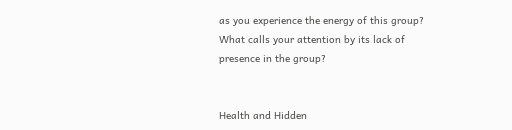as you experience the energy of this group? What calls your attention by its lack of presence in the group?


Health and Hidden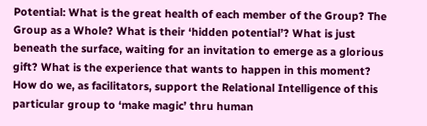Potential: What is the great health of each member of the Group? The Group as a Whole? What is their ‘hidden potential’? What is just beneath the surface, waiting for an invitation to emerge as a glorious gift? What is the experience that wants to happen in this moment? How do we, as facilitators, support the Relational Intelligence of this particular group to ‘make magic’ thru human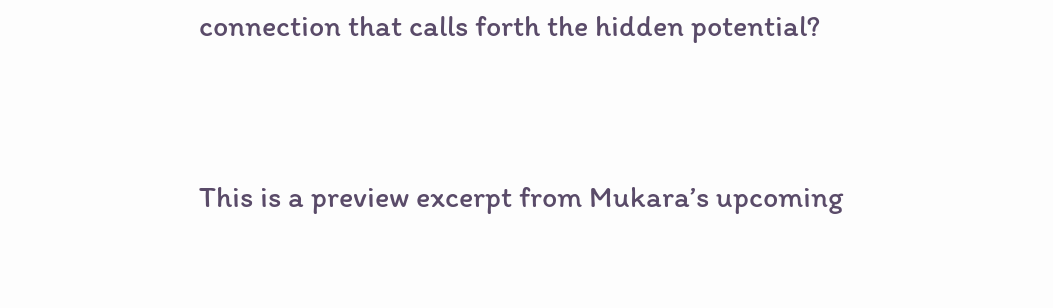connection that calls forth the hidden potential?


This is a preview excerpt from Mukara’s upcoming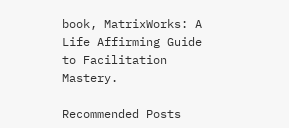book, MatrixWorks: A Life Affirming Guide to Facilitation Mastery.

Recommended Posts